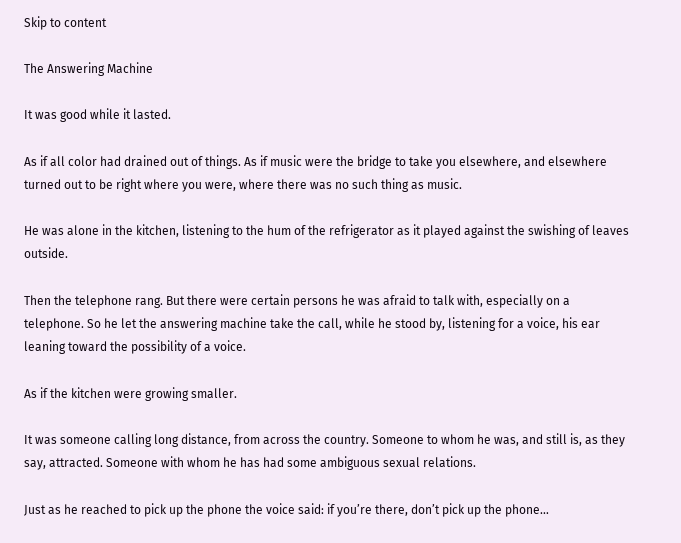Skip to content

The Answering Machine

It was good while it lasted.

As if all color had drained out of things. As if music were the bridge to take you elsewhere, and elsewhere turned out to be right where you were, where there was no such thing as music.

He was alone in the kitchen, listening to the hum of the refrigerator as it played against the swishing of leaves outside.

Then the telephone rang. But there were certain persons he was afraid to talk with, especially on a telephone. So he let the answering machine take the call, while he stood by, listening for a voice, his ear leaning toward the possibility of a voice.

As if the kitchen were growing smaller.

It was someone calling long distance, from across the country. Someone to whom he was, and still is, as they say, attracted. Someone with whom he has had some ambiguous sexual relations.

Just as he reached to pick up the phone the voice said: if you’re there, don’t pick up the phone…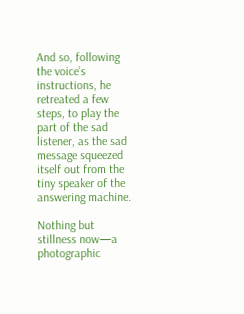And so, following the voice’s instructions, he retreated a few steps, to play the part of the sad listener, as the sad message squeezed itself out from the tiny speaker of the answering machine.

Nothing but stillness now—a photographic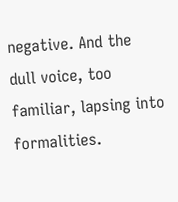negative. And the dull voice, too familiar, lapsing into formalities.